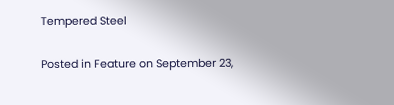Tempered Steel

Posted in Feature on September 23,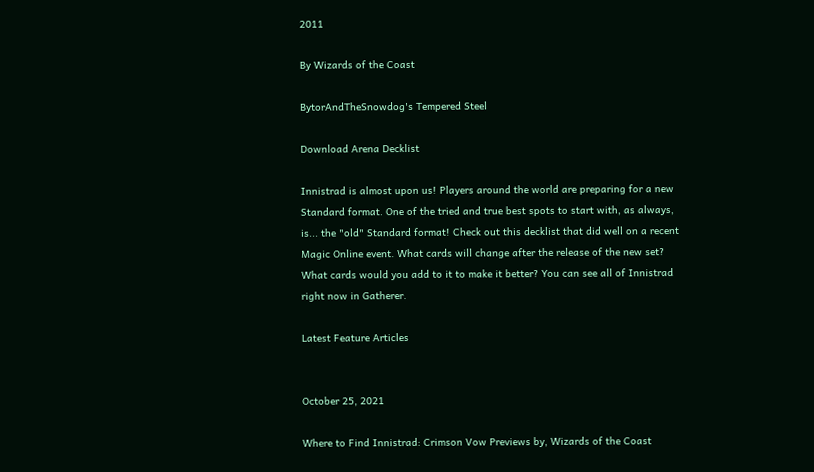2011

By Wizards of the Coast

BytorAndTheSnowdog's Tempered Steel

Download Arena Decklist

Innistrad is almost upon us! Players around the world are preparing for a new Standard format. One of the tried and true best spots to start with, as always, is... the "old" Standard format! Check out this decklist that did well on a recent Magic Online event. What cards will change after the release of the new set? What cards would you add to it to make it better? You can see all of Innistrad right now in Gatherer.

Latest Feature Articles


October 25, 2021

Where to Find Innistrad: Crimson Vow Previews by, Wizards of the Coast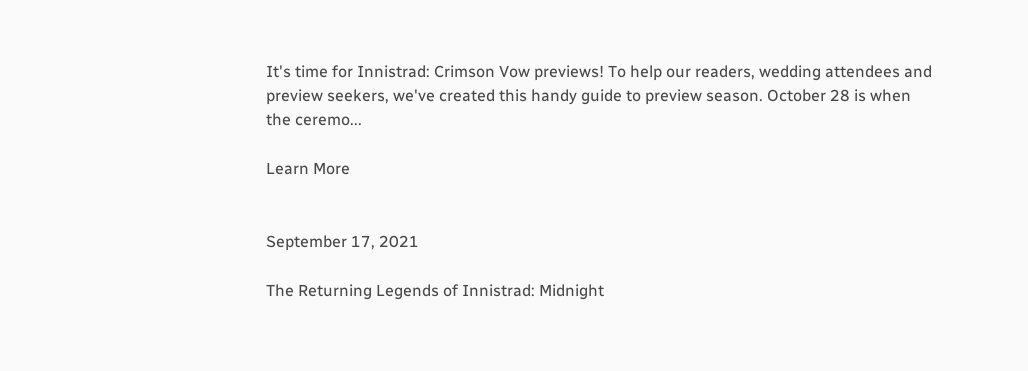It's time for Innistrad: Crimson Vow previews! To help our readers, wedding attendees and preview seekers, we've created this handy guide to preview season. October 28 is when the ceremo...

Learn More


September 17, 2021

The Returning Legends of Innistrad: Midnight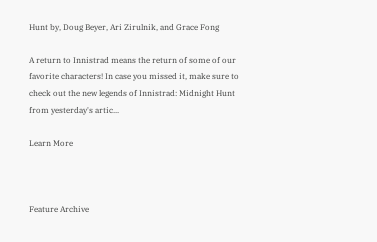Hunt by, Doug Beyer, Ari Zirulnik, and Grace Fong

A return to Innistrad means the return of some of our favorite characters! In case you missed it, make sure to check out the new legends of Innistrad: Midnight Hunt from yesterday's artic...

Learn More



Feature Archive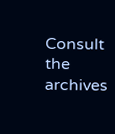Consult the archives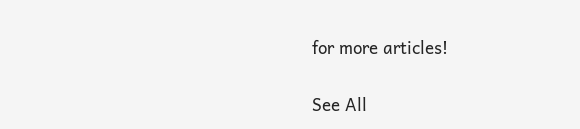for more articles!

See All